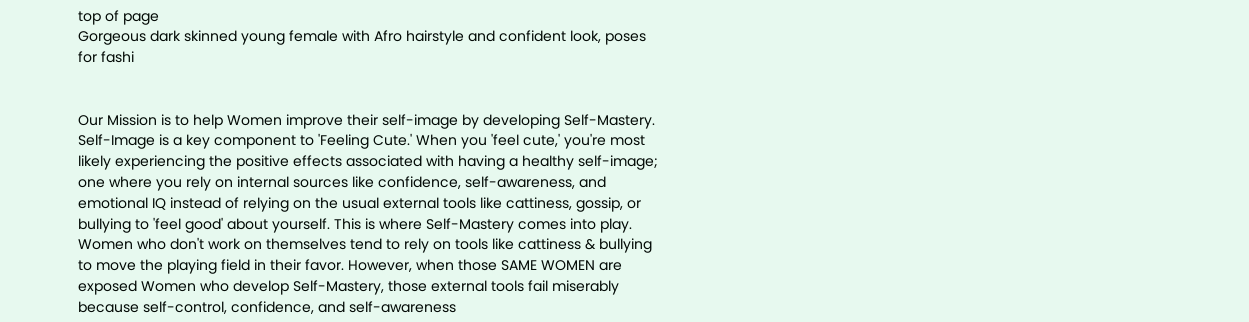top of page
Gorgeous dark skinned young female with Afro hairstyle and confident look, poses for fashi


Our Mission is to help Women improve their self-image by developing Self-Mastery. Self-Image is a key component to 'Feeling Cute.' When you 'feel cute,' you're most likely experiencing the positive effects associated with having a healthy self-image; one where you rely on internal sources like confidence, self-awareness, and emotional IQ instead of relying on the usual external tools like cattiness, gossip, or bullying to 'feel good' about yourself. This is where Self-Mastery comes into play. Women who don't work on themselves tend to rely on tools like cattiness & bullying to move the playing field in their favor. However, when those SAME WOMEN are exposed Women who develop Self-Mastery, those external tools fail miserably because self-control, confidence, and self-awareness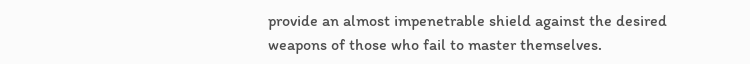provide an almost impenetrable shield against the desired weapons of those who fail to master themselves.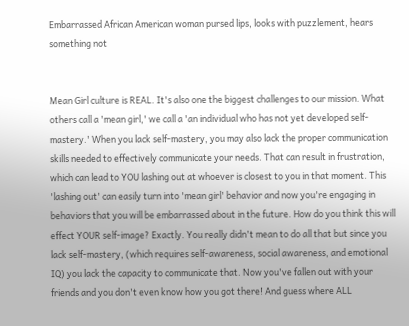Embarrassed African American woman pursed lips, looks with puzzlement, hears something not


Mean Girl culture is REAL. It's also one the biggest challenges to our mission. What others call a 'mean girl,' we call a 'an individual who has not yet developed self-mastery.' When you lack self-mastery, you may also lack the proper communication skills needed to effectively communicate your needs. That can result in frustration, which can lead to YOU lashing out at whoever is closest to you in that moment. This 'lashing out' can easily turn into 'mean girl' behavior and now you're engaging in behaviors that you will be embarrassed about in the future. How do you think this will effect YOUR self-image? Exactly. You really didn't mean to do all that but since you lack self-mastery, (which requires self-awareness, social awareness, and emotional IQ) you lack the capacity to communicate that. Now you've fallen out with your friends and you don't even know how you got there! And guess where ALL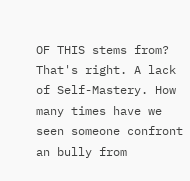OF THIS stems from? That's right. A lack of Self-Mastery. How many times have we seen someone confront an bully from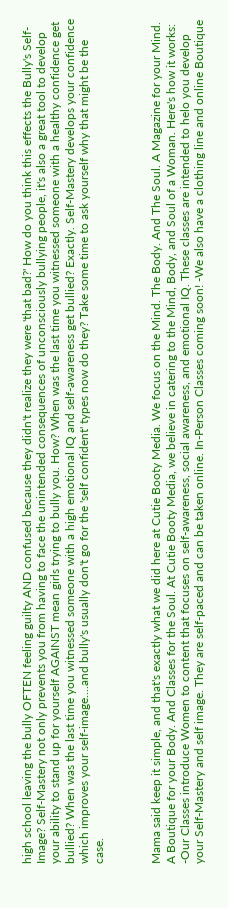high school leaving the bully OFTEN feeling guilty AND confused because they didn't realize they were 'that bad?' How do you think this effects the Bully's Self-Image? Self-Mastery not only prevents you from having to face the unintended consequences of unconsciously bullying people, it's also a great tool to develop your ability to stand up for yourself AGAINST mean girls trying to bully you. How? When was the last time you witnessed someone with a healthy confidence get bullied? When was the last time you witnessed someone with a high emotional IQ and self-awareness get bullied? Exactly. Self-Mastery develops your confidence which improves your self-image....and bully's usually don't go for the 'self confident' types now do they? Take some time to ask yourself why that might be the case.



Mama said keep it simple, and that's exactly what we did here at Cutie Booty Media. We focus on the Mind. The Body. And The Soul. A Magazine for your Mind. A Boutique for your Body. And Classes for the Soul. At Cutie Booty Media, we believe in catering to the Mind, Body, and Soul of a Woman. Here's how it works: -Our Classes introduce Women to content that focuses on self-awareness, social awareness, and emotional IQ. These classes are intended to helo you develop your Self-Mastery and self image. They are self-paced and can be taken online. In-Person Classes coming soon! -We also have a clothing line and online Boutique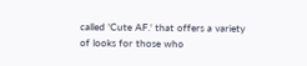called 'Cute AF.' that offers a variety of looks for those who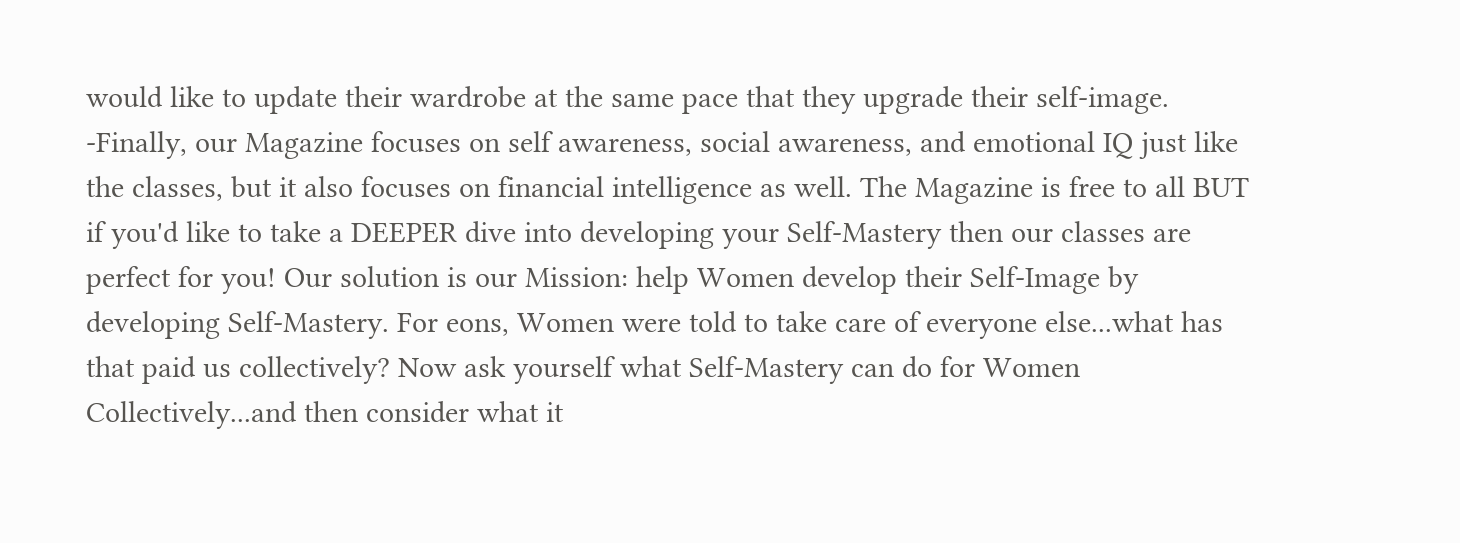would like to update their wardrobe at the same pace that they upgrade their self-image. -Finally, our Magazine focuses on self awareness, social awareness, and emotional IQ just like the classes, but it also focuses on financial intelligence as well. The Magazine is free to all BUT if you'd like to take a DEEPER dive into developing your Self-Mastery then our classes are perfect for you! Our solution is our Mission: help Women develop their Self-Image by developing Self-Mastery. For eons, Women were told to take care of everyone else...what has that paid us collectively? Now ask yourself what Self-Mastery can do for Women Collectively...and then consider what it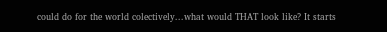could do for the world colectively...what would THAT look like? It starts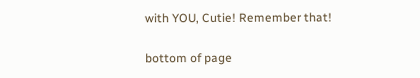with YOU, Cutie! Remember that!

bottom of page